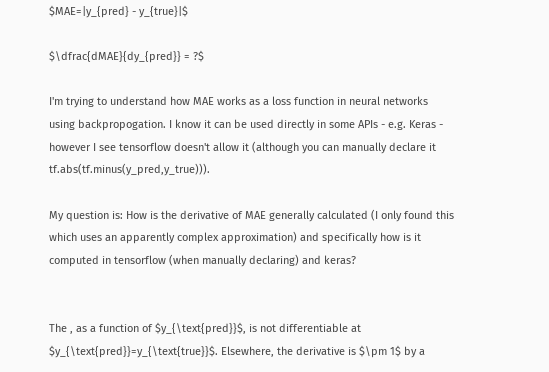$MAE=|y_{pred} - y_{true}|$

$\dfrac{dMAE}{dy_{pred}} = ?$

I'm trying to understand how MAE works as a loss function in neural networks using backpropogation. I know it can be used directly in some APIs - e.g. Keras - however I see tensorflow doesn't allow it (although you can manually declare it tf.abs(tf.minus(y_pred,y_true))).

My question is: How is the derivative of MAE generally calculated (I only found this which uses an apparently complex approximation) and specifically how is it computed in tensorflow (when manually declaring) and keras?


The , as a function of $y_{\text{pred}}$, is not differentiable at $y_{\text{pred}}=y_{\text{true}}$. Elsewhere, the derivative is $\pm 1$ by a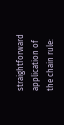straightforward application of the chain rule: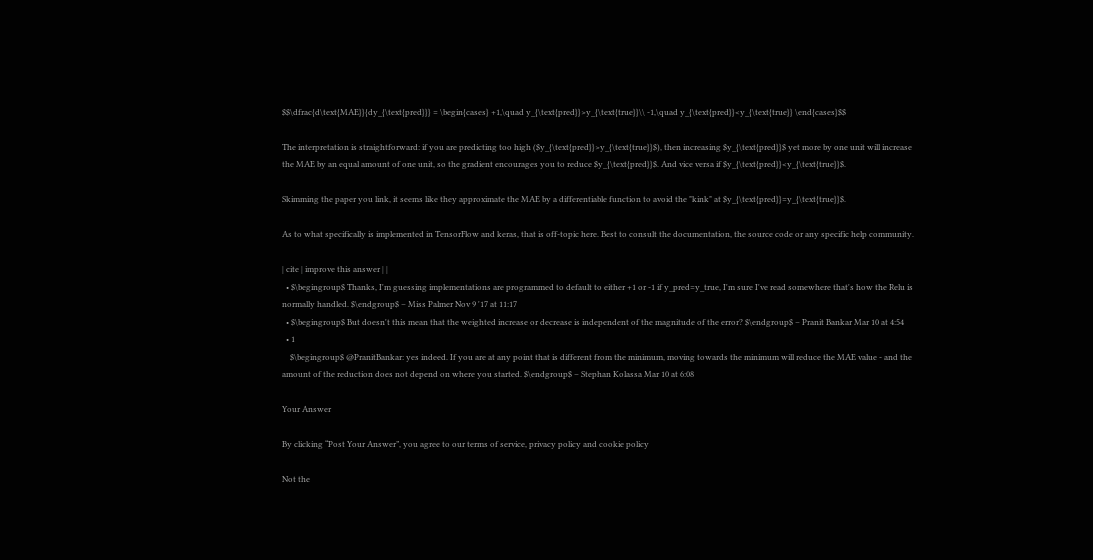$$\dfrac{d\text{MAE}}{dy_{\text{pred}}} = \begin{cases} +1,\quad y_{\text{pred}}>y_{\text{true}}\\ -1,\quad y_{\text{pred}}<y_{\text{true}} \end{cases}$$

The interpretation is straightforward: if you are predicting too high ($y_{\text{pred}}>y_{\text{true}}$), then increasing $y_{\text{pred}}$ yet more by one unit will increase the MAE by an equal amount of one unit, so the gradient encourages you to reduce $y_{\text{pred}}$. And vice versa if $y_{\text{pred}}<y_{\text{true}}$.

Skimming the paper you link, it seems like they approximate the MAE by a differentiable function to avoid the "kink" at $y_{\text{pred}}=y_{\text{true}}$.

As to what specifically is implemented in TensorFlow and keras, that is off-topic here. Best to consult the documentation, the source code or any specific help community.

| cite | improve this answer | |
  • $\begingroup$ Thanks, I'm guessing implementations are programmed to default to either +1 or -1 if y_pred=y_true, I'm sure I've read somewhere that's how the Relu is normally handled. $\endgroup$ – Miss Palmer Nov 9 '17 at 11:17
  • $\begingroup$ But doesn't this mean that the weighted increase or decrease is independent of the magnitude of the error? $\endgroup$ – Pranit Bankar Mar 10 at 4:54
  • 1
    $\begingroup$ @PranitBankar: yes indeed. If you are at any point that is different from the minimum, moving towards the minimum will reduce the MAE value - and the amount of the reduction does not depend on where you started. $\endgroup$ – Stephan Kolassa Mar 10 at 6:08

Your Answer

By clicking “Post Your Answer”, you agree to our terms of service, privacy policy and cookie policy

Not the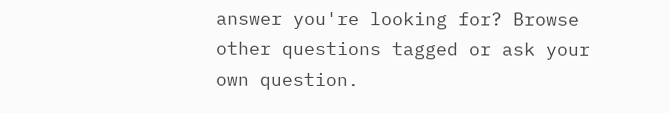answer you're looking for? Browse other questions tagged or ask your own question.